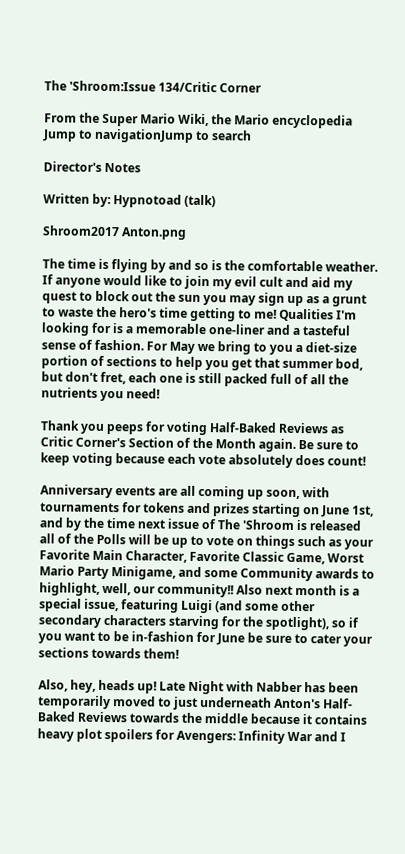The 'Shroom:Issue 134/Critic Corner

From the Super Mario Wiki, the Mario encyclopedia
Jump to navigationJump to search

Director's Notes

Written by: Hypnotoad (talk)

Shroom2017 Anton.png

The time is flying by and so is the comfortable weather. If anyone would like to join my evil cult and aid my quest to block out the sun you may sign up as a grunt to waste the hero's time getting to me! Qualities I'm looking for is a memorable one-liner and a tasteful sense of fashion. For May we bring to you a diet-size portion of sections to help you get that summer bod, but don't fret, each one is still packed full of all the nutrients you need!

Thank you peeps for voting Half-Baked Reviews as Critic Corner's Section of the Month again. Be sure to keep voting because each vote absolutely does count!

Anniversary events are all coming up soon, with tournaments for tokens and prizes starting on June 1st, and by the time next issue of The 'Shroom is released all of the Polls will be up to vote on things such as your Favorite Main Character, Favorite Classic Game, Worst Mario Party Minigame, and some Community awards to highlight, well, our community!! Also next month is a special issue, featuring Luigi (and some other secondary characters starving for the spotlight), so if you want to be in-fashion for June be sure to cater your sections towards them!

Also, hey, heads up! Late Night with Nabber has been temporarily moved to just underneath Anton's Half-Baked Reviews towards the middle because it contains heavy plot spoilers for Avengers: Infinity War and I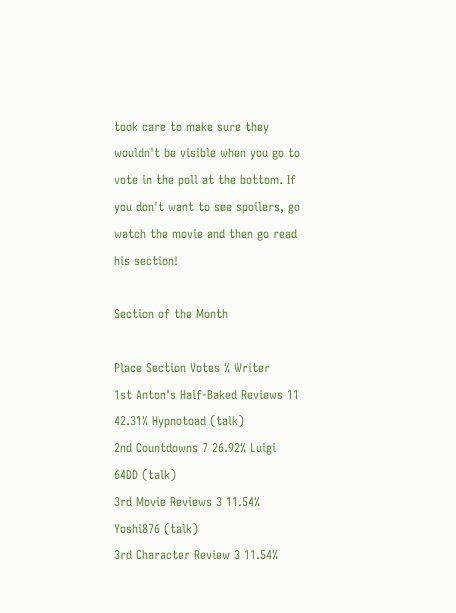took care to make sure they wouldn't be visible when you go to vote in the poll at the bottom. If you don't want to see spoilers, go watch the movie and then go read his section!

Section of the Month

Place Section Votes % Writer
1st Anton's Half-Baked Reviews 11 42.31% Hypnotoad (talk)
2nd Countdowns 7 26.92% Luigi 64DD (talk)
3rd Movie Reviews 3 11.54% Yoshi876 (talk)
3rd Character Review 3 11.54%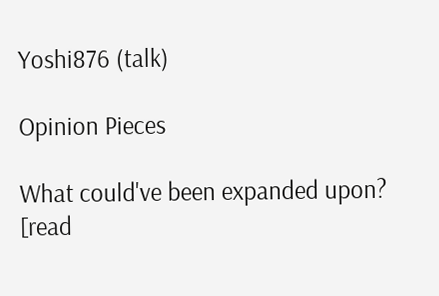Yoshi876 (talk)

Opinion Pieces

What could've been expanded upon?
[read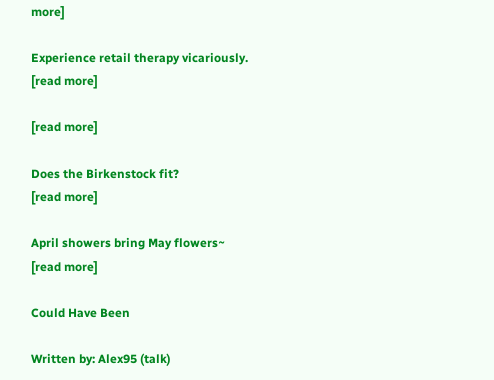more]

Experience retail therapy vicariously.
[read more]

[read more]

Does the Birkenstock fit?
[read more]

April showers bring May flowers~
[read more]

Could Have Been

Written by: Alex95 (talk)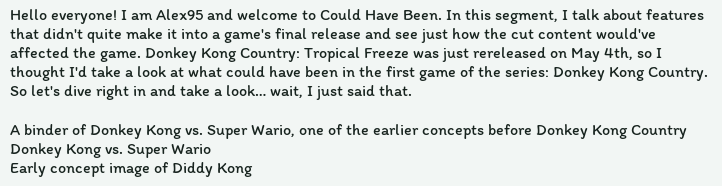Hello everyone! I am Alex95 and welcome to Could Have Been. In this segment, I talk about features that didn't quite make it into a game's final release and see just how the cut content would've affected the game. Donkey Kong Country: Tropical Freeze was just rereleased on May 4th, so I thought I'd take a look at what could have been in the first game of the series: Donkey Kong Country. So let's dive right in and take a look… wait, I just said that.

A binder of Donkey Kong vs. Super Wario, one of the earlier concepts before Donkey Kong Country
Donkey Kong vs. Super Wario
Early concept image of Diddy Kong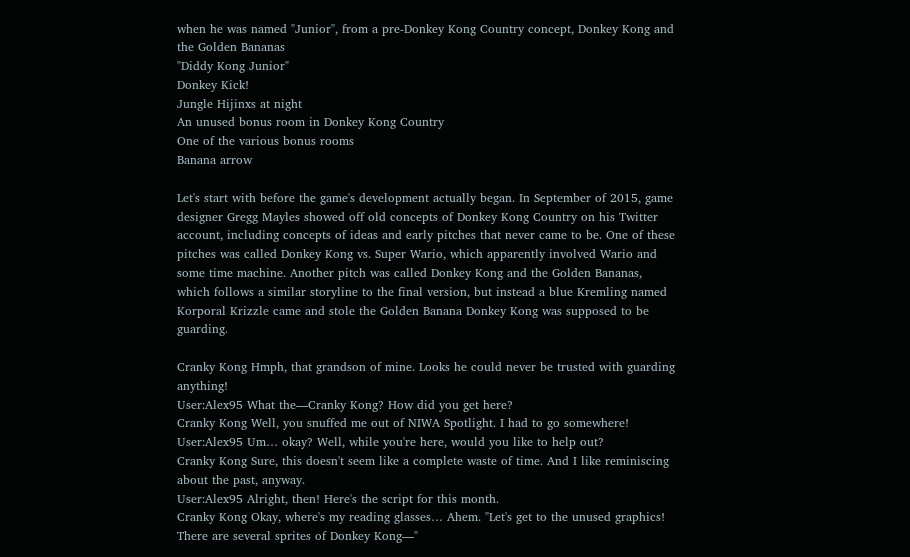when he was named "Junior", from a pre-Donkey Kong Country concept, Donkey Kong and the Golden Bananas
"Diddy Kong Junior"
Donkey Kick!
Jungle Hijinxs at night
An unused bonus room in Donkey Kong Country
One of the various bonus rooms
Banana arrow

Let's start with before the game's development actually began. In September of 2015, game designer Gregg Mayles showed off old concepts of Donkey Kong Country on his Twitter account, including concepts of ideas and early pitches that never came to be. One of these pitches was called Donkey Kong vs. Super Wario, which apparently involved Wario and some time machine. Another pitch was called Donkey Kong and the Golden Bananas, which follows a similar storyline to the final version, but instead a blue Kremling named Korporal Krizzle came and stole the Golden Banana Donkey Kong was supposed to be guarding.

Cranky Kong Hmph, that grandson of mine. Looks he could never be trusted with guarding anything!
User:Alex95 What the—Cranky Kong? How did you get here?
Cranky Kong Well, you snuffed me out of NIWA Spotlight. I had to go somewhere!
User:Alex95 Um… okay? Well, while you're here, would you like to help out?
Cranky Kong Sure, this doesn't seem like a complete waste of time. And I like reminiscing about the past, anyway.
User:Alex95 Alright, then! Here's the script for this month.
Cranky Kong Okay, where's my reading glasses… Ahem. "Let's get to the unused graphics! There are several sprites of Donkey Kong—"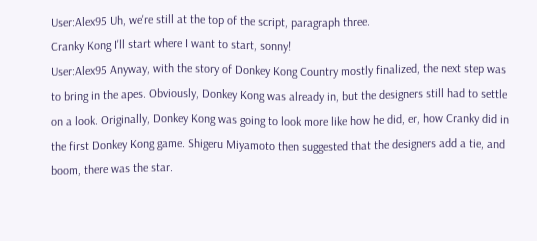User:Alex95 Uh, we're still at the top of the script, paragraph three.
Cranky Kong I'll start where I want to start, sonny!
User:Alex95 Anyway, with the story of Donkey Kong Country mostly finalized, the next step was to bring in the apes. Obviously, Donkey Kong was already in, but the designers still had to settle on a look. Originally, Donkey Kong was going to look more like how he did, er, how Cranky did in the first Donkey Kong game. Shigeru Miyamoto then suggested that the designers add a tie, and boom, there was the star.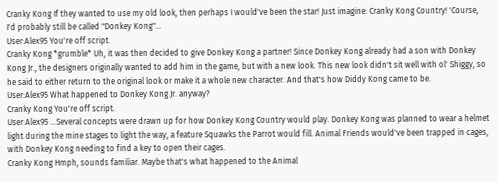Cranky Kong If they wanted to use my old look, then perhaps I would've been the star! Just imagine: Cranky Kong Country! 'Course, I'd probably still be called "Donkey Kong"…
User:Alex95 You're off script.
Cranky Kong *grumble* Uh, it was then decided to give Donkey Kong a partner! Since Donkey Kong already had a son with Donkey Kong Jr., the designers originally wanted to add him in the game, but with a new look. This new look didn't sit well with ol' Shiggy, so he said to either return to the original look or make it a whole new character. And that's how Diddy Kong came to be.
User:Alex95 What happened to Donkey Kong Jr. anyway?
Cranky Kong You're off script.
User:Alex95 …Several concepts were drawn up for how Donkey Kong Country would play. Donkey Kong was planned to wear a helmet light during the mine stages to light the way, a feature Squawks the Parrot would fill. Animal Friends would've been trapped in cages, with Donkey Kong needing to find a key to open their cages.
Cranky Kong Hmph, sounds familiar. Maybe that's what happened to the Animal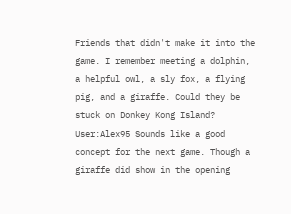Friends that didn't make it into the game. I remember meeting a dolphin, a helpful owl, a sly fox, a flying pig, and a giraffe. Could they be stuck on Donkey Kong Island?
User:Alex95 Sounds like a good concept for the next game. Though a giraffe did show in the opening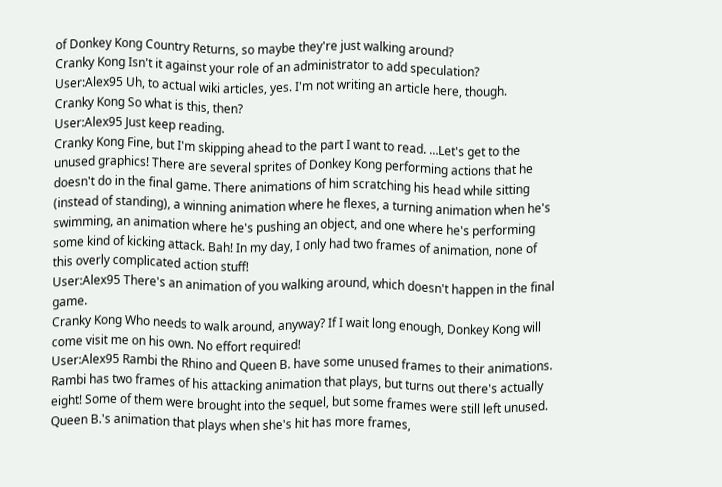of Donkey Kong Country Returns, so maybe they're just walking around?
Cranky Kong Isn't it against your role of an administrator to add speculation?
User:Alex95 Uh, to actual wiki articles, yes. I'm not writing an article here, though.
Cranky Kong So what is this, then?
User:Alex95 Just keep reading.
Cranky Kong Fine, but I'm skipping ahead to the part I want to read. …Let's get to the unused graphics! There are several sprites of Donkey Kong performing actions that he doesn't do in the final game. There animations of him scratching his head while sitting (instead of standing), a winning animation where he flexes, a turning animation when he's swimming, an animation where he's pushing an object, and one where he's performing some kind of kicking attack. Bah! In my day, I only had two frames of animation, none of this overly complicated action stuff!
User:Alex95 There's an animation of you walking around, which doesn't happen in the final game.
Cranky Kong Who needs to walk around, anyway? If I wait long enough, Donkey Kong will come visit me on his own. No effort required!
User:Alex95 Rambi the Rhino and Queen B. have some unused frames to their animations. Rambi has two frames of his attacking animation that plays, but turns out there's actually eight! Some of them were brought into the sequel, but some frames were still left unused. Queen B.'s animation that plays when she's hit has more frames,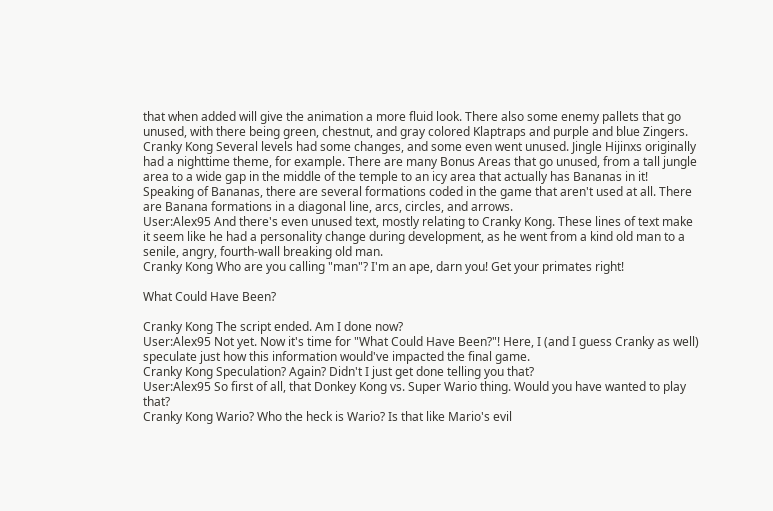that when added will give the animation a more fluid look. There also some enemy pallets that go unused, with there being green, chestnut, and gray colored Klaptraps and purple and blue Zingers.
Cranky Kong Several levels had some changes, and some even went unused. Jingle Hijinxs originally had a nighttime theme, for example. There are many Bonus Areas that go unused, from a tall jungle area to a wide gap in the middle of the temple to an icy area that actually has Bananas in it! Speaking of Bananas, there are several formations coded in the game that aren't used at all. There are Banana formations in a diagonal line, arcs, circles, and arrows.
User:Alex95 And there's even unused text, mostly relating to Cranky Kong. These lines of text make it seem like he had a personality change during development, as he went from a kind old man to a senile, angry, fourth-wall breaking old man.
Cranky Kong Who are you calling "man"? I'm an ape, darn you! Get your primates right!

What Could Have Been?

Cranky Kong The script ended. Am I done now?
User:Alex95 Not yet. Now it's time for "What Could Have Been?"! Here, I (and I guess Cranky as well) speculate just how this information would've impacted the final game.
Cranky Kong Speculation? Again? Didn't I just get done telling you that?
User:Alex95 So first of all, that Donkey Kong vs. Super Wario thing. Would you have wanted to play that?
Cranky Kong Wario? Who the heck is Wario? Is that like Mario's evil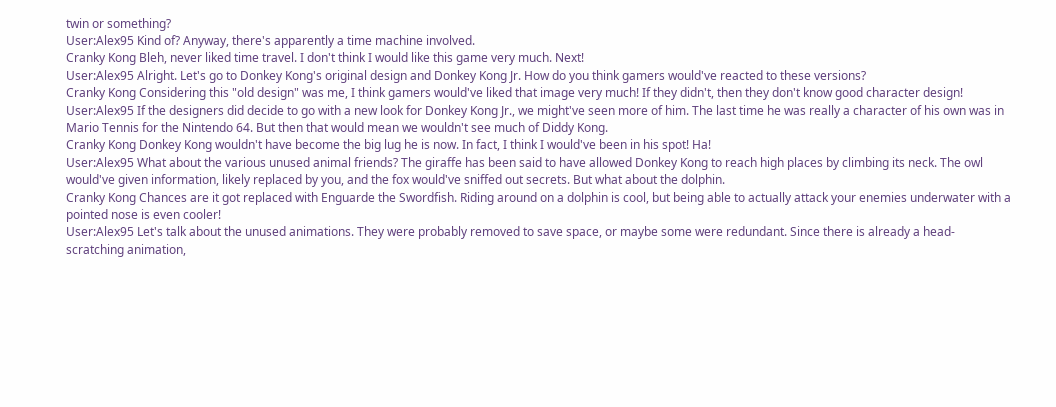twin or something?
User:Alex95 Kind of? Anyway, there's apparently a time machine involved.
Cranky Kong Bleh, never liked time travel. I don't think I would like this game very much. Next!
User:Alex95 Alright. Let's go to Donkey Kong's original design and Donkey Kong Jr. How do you think gamers would've reacted to these versions?
Cranky Kong Considering this "old design" was me, I think gamers would've liked that image very much! If they didn't, then they don't know good character design!
User:Alex95 If the designers did decide to go with a new look for Donkey Kong Jr., we might've seen more of him. The last time he was really a character of his own was in Mario Tennis for the Nintendo 64. But then that would mean we wouldn't see much of Diddy Kong.
Cranky Kong Donkey Kong wouldn't have become the big lug he is now. In fact, I think I would've been in his spot! Ha!
User:Alex95 What about the various unused animal friends? The giraffe has been said to have allowed Donkey Kong to reach high places by climbing its neck. The owl would've given information, likely replaced by you, and the fox would've sniffed out secrets. But what about the dolphin.
Cranky Kong Chances are it got replaced with Enguarde the Swordfish. Riding around on a dolphin is cool, but being able to actually attack your enemies underwater with a pointed nose is even cooler!
User:Alex95 Let's talk about the unused animations. They were probably removed to save space, or maybe some were redundant. Since there is already a head-scratching animation,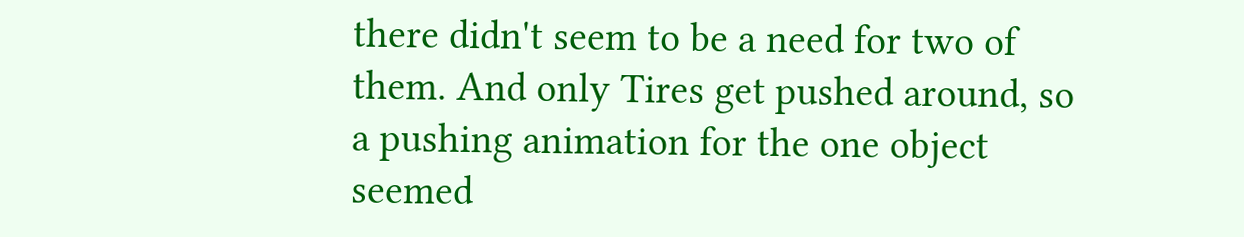there didn't seem to be a need for two of them. And only Tires get pushed around, so a pushing animation for the one object seemed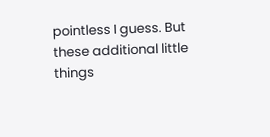pointless I guess. But these additional little things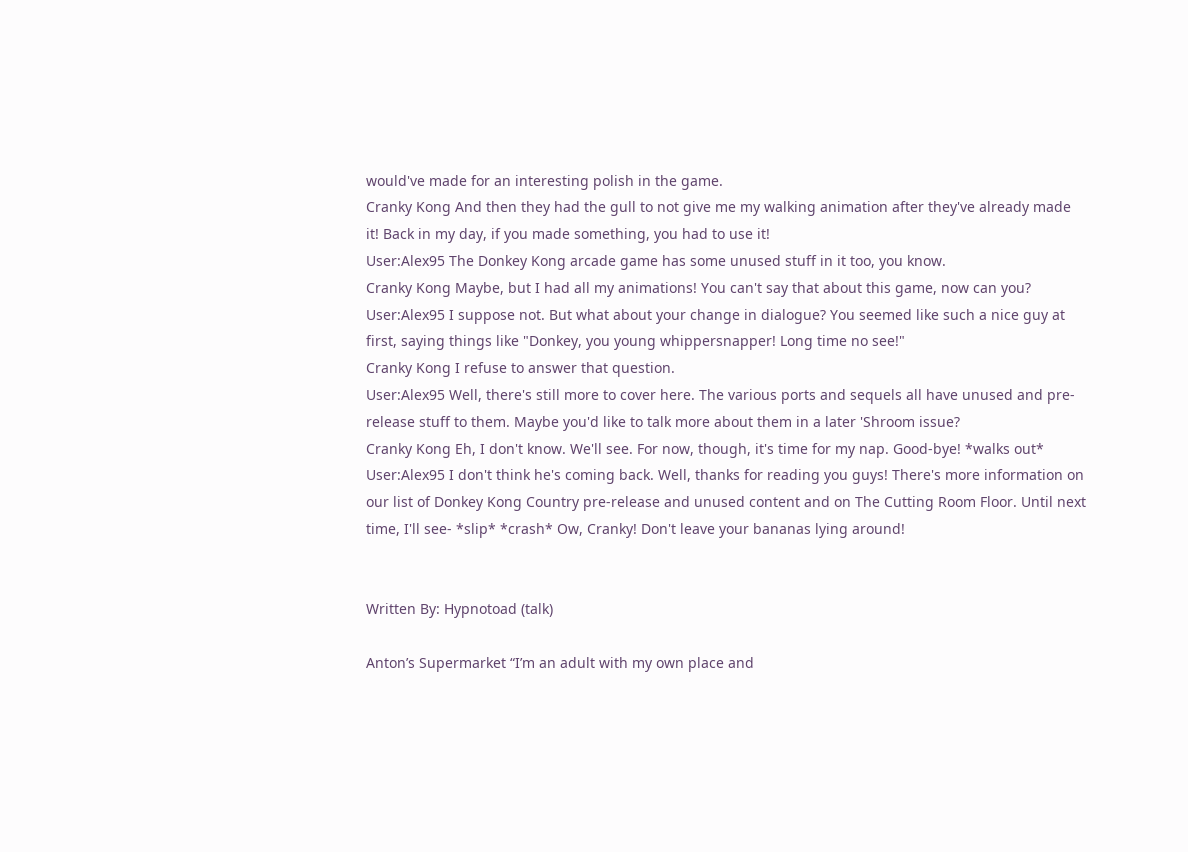would've made for an interesting polish in the game.
Cranky Kong And then they had the gull to not give me my walking animation after they've already made it! Back in my day, if you made something, you had to use it!
User:Alex95 The Donkey Kong arcade game has some unused stuff in it too, you know.
Cranky Kong Maybe, but I had all my animations! You can't say that about this game, now can you?
User:Alex95 I suppose not. But what about your change in dialogue? You seemed like such a nice guy at first, saying things like "Donkey, you young whippersnapper! Long time no see!"
Cranky Kong I refuse to answer that question.
User:Alex95 Well, there's still more to cover here. The various ports and sequels all have unused and pre-release stuff to them. Maybe you'd like to talk more about them in a later 'Shroom issue?
Cranky Kong Eh, I don't know. We'll see. For now, though, it's time for my nap. Good-bye! *walks out*
User:Alex95 I don't think he's coming back. Well, thanks for reading you guys! There's more information on our list of Donkey Kong Country pre-release and unused content and on The Cutting Room Floor. Until next time, I'll see- *slip* *crash* Ow, Cranky! Don't leave your bananas lying around!


Written By: Hypnotoad (talk)

Anton’s Supermarket “I’m an adult with my own place and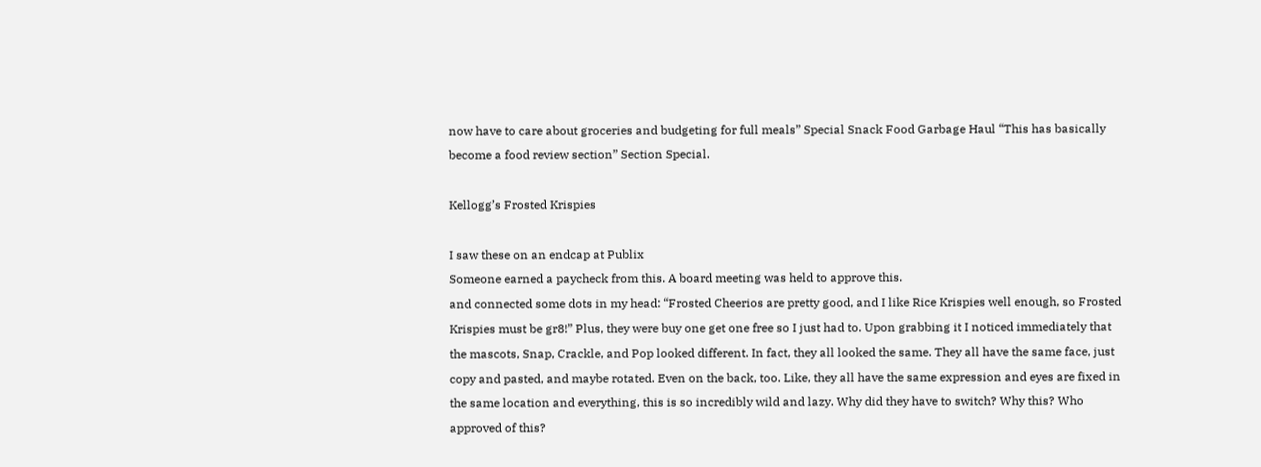now have to care about groceries and budgeting for full meals” Special Snack Food Garbage Haul “This has basically become a food review section” Section Special.

Kellogg’s Frosted Krispies

I saw these on an endcap at Publix
Someone earned a paycheck from this. A board meeting was held to approve this.
and connected some dots in my head: “Frosted Cheerios are pretty good, and I like Rice Krispies well enough, so Frosted Krispies must be gr8!” Plus, they were buy one get one free so I just had to. Upon grabbing it I noticed immediately that the mascots, Snap, Crackle, and Pop looked different. In fact, they all looked the same. They all have the same face, just copy and pasted, and maybe rotated. Even on the back, too. Like, they all have the same expression and eyes are fixed in the same location and everything, this is so incredibly wild and lazy. Why did they have to switch? Why this? Who approved of this?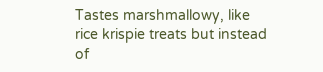Tastes marshmallowy, like rice krispie treats but instead of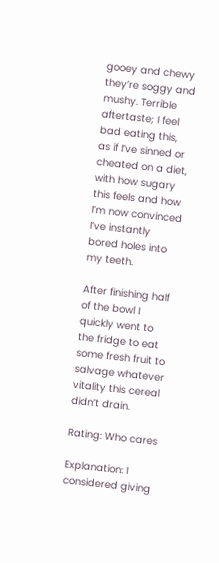gooey and chewy they’re soggy and mushy. Terrible aftertaste; I feel bad eating this, as if I’ve sinned or cheated on a diet, with how sugary this feels and how I’m now convinced I’ve instantly bored holes into my teeth.

After finishing half of the bowl I quickly went to the fridge to eat some fresh fruit to salvage whatever vitality this cereal didn’t drain.

Rating: Who cares

Explanation: I considered giving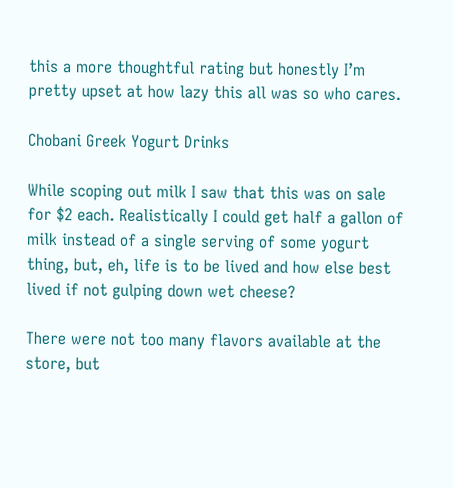this a more thoughtful rating but honestly I’m pretty upset at how lazy this all was so who cares.

Chobani Greek Yogurt Drinks

While scoping out milk I saw that this was on sale for $2 each. Realistically I could get half a gallon of milk instead of a single serving of some yogurt thing, but, eh, life is to be lived and how else best lived if not gulping down wet cheese?

There were not too many flavors available at the store, but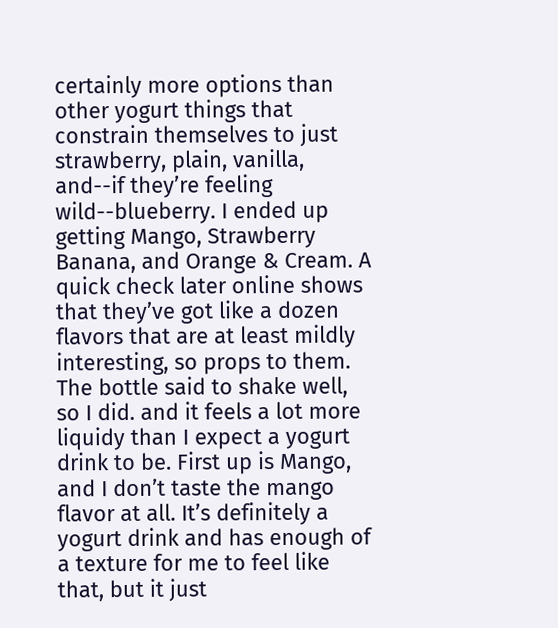certainly more options than other yogurt things that constrain themselves to just strawberry, plain, vanilla, and--if they’re feeling wild--blueberry. I ended up getting Mango, Strawberry Banana, and Orange & Cream. A quick check later online shows that they’ve got like a dozen flavors that are at least mildly interesting, so props to them. The bottle said to shake well, so I did. and it feels a lot more liquidy than I expect a yogurt drink to be. First up is Mango, and I don’t taste the mango flavor at all. It’s definitely a yogurt drink and has enough of a texture for me to feel like that, but it just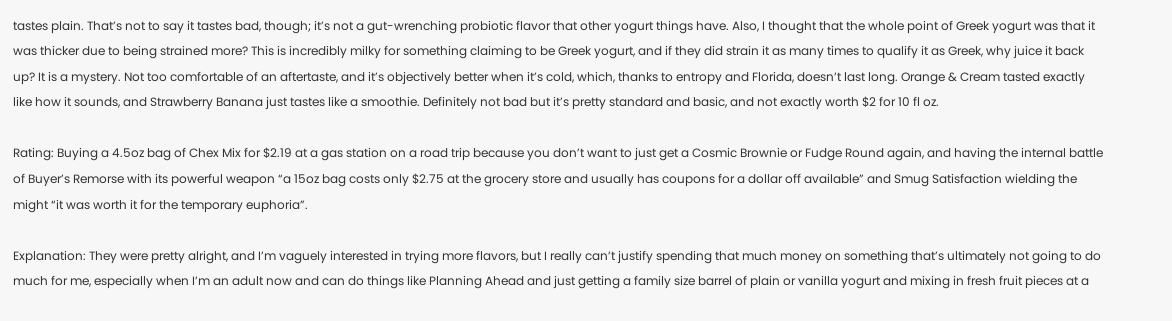tastes plain. That’s not to say it tastes bad, though; it’s not a gut-wrenching probiotic flavor that other yogurt things have. Also, I thought that the whole point of Greek yogurt was that it was thicker due to being strained more? This is incredibly milky for something claiming to be Greek yogurt, and if they did strain it as many times to qualify it as Greek, why juice it back up? It is a mystery. Not too comfortable of an aftertaste, and it’s objectively better when it’s cold, which, thanks to entropy and Florida, doesn’t last long. Orange & Cream tasted exactly like how it sounds, and Strawberry Banana just tastes like a smoothie. Definitely not bad but it’s pretty standard and basic, and not exactly worth $2 for 10 fl oz.

Rating: Buying a 4.5oz bag of Chex Mix for $2.19 at a gas station on a road trip because you don’t want to just get a Cosmic Brownie or Fudge Round again, and having the internal battle of Buyer’s Remorse with its powerful weapon “a 15oz bag costs only $2.75 at the grocery store and usually has coupons for a dollar off available” and Smug Satisfaction wielding the might “it was worth it for the temporary euphoria”.

Explanation: They were pretty alright, and I’m vaguely interested in trying more flavors, but I really can’t justify spending that much money on something that’s ultimately not going to do much for me, especially when I’m an adult now and can do things like Planning Ahead and just getting a family size barrel of plain or vanilla yogurt and mixing in fresh fruit pieces at a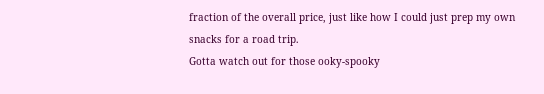fraction of the overall price, just like how I could just prep my own snacks for a road trip.
Gotta watch out for those ooky-spooky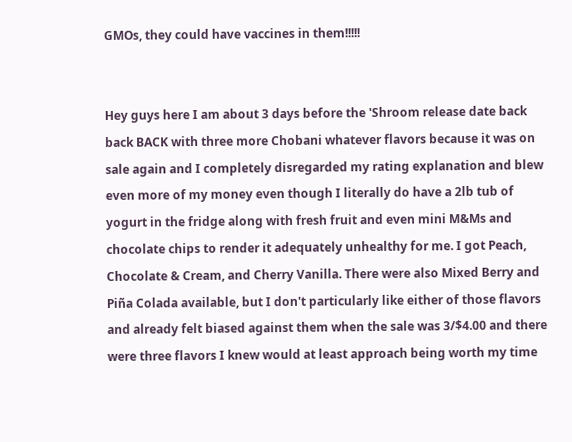GMOs, they could have vaccines in them!!!!!


Hey guys here I am about 3 days before the 'Shroom release date back back BACK with three more Chobani whatever flavors because it was on sale again and I completely disregarded my rating explanation and blew even more of my money even though I literally do have a 2lb tub of yogurt in the fridge along with fresh fruit and even mini M&Ms and chocolate chips to render it adequately unhealthy for me. I got Peach, Chocolate & Cream, and Cherry Vanilla. There were also Mixed Berry and Piña Colada available, but I don't particularly like either of those flavors and already felt biased against them when the sale was 3/$4.00 and there were three flavors I knew would at least approach being worth my time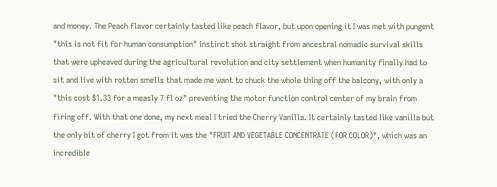and money. The Peach flavor certainly tasted like peach flavor, but upon opening it I was met with pungent "this is not fit for human consumption" instinct shot straight from ancestral nomadic survival skills that were upheaved during the agricultural revolution and city settlement when humanity finally had to sit and live with rotten smells that made me want to chuck the whole thing off the balcony, with only a "this cost $1.33 for a measly 7 fl oz" preventing the motor function control center of my brain from firing off. With that one done, my next meal I tried the Cherry Vanilla. It certainly tasted like vanilla but the only bit of cherry I got from it was the "FRUIT AND VEGETABLE CONCENTRATE (FOR COLOR)", which was an incredible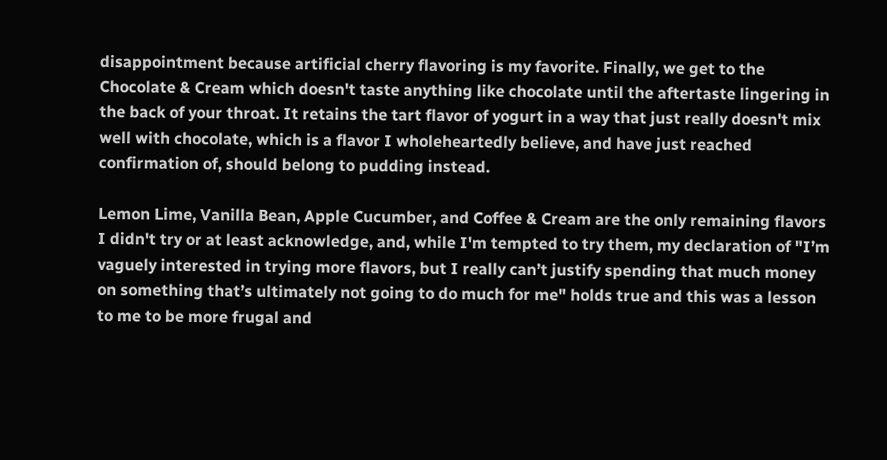disappointment because artificial cherry flavoring is my favorite. Finally, we get to the Chocolate & Cream which doesn't taste anything like chocolate until the aftertaste lingering in the back of your throat. It retains the tart flavor of yogurt in a way that just really doesn't mix well with chocolate, which is a flavor I wholeheartedly believe, and have just reached confirmation of, should belong to pudding instead.

Lemon Lime, Vanilla Bean, Apple Cucumber, and Coffee & Cream are the only remaining flavors I didn't try or at least acknowledge, and, while I'm tempted to try them, my declaration of "I’m vaguely interested in trying more flavors, but I really can’t justify spending that much money on something that’s ultimately not going to do much for me" holds true and this was a lesson to me to be more frugal and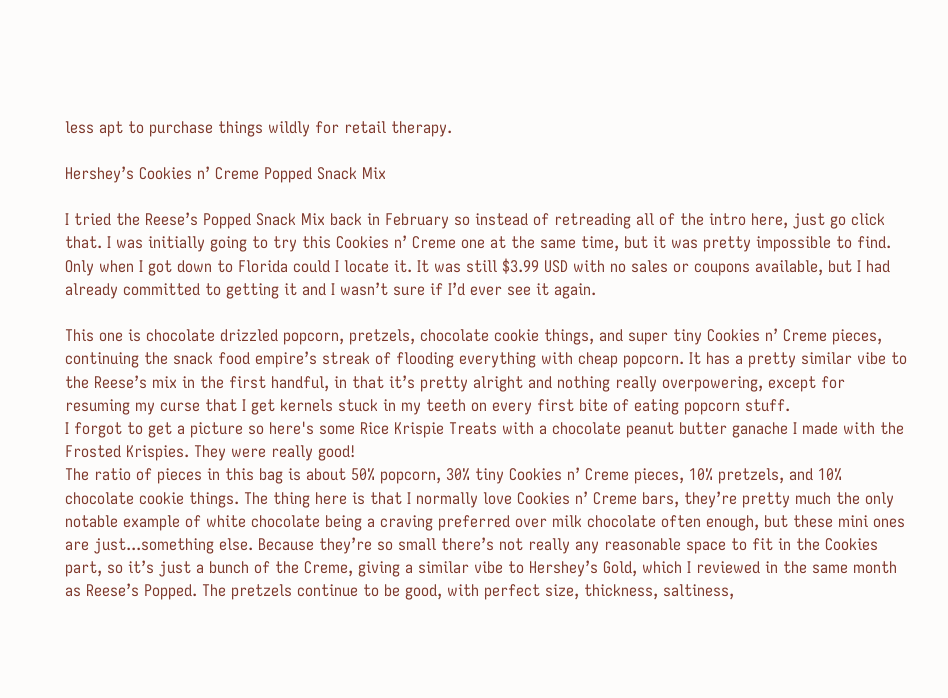less apt to purchase things wildly for retail therapy.

Hershey’s Cookies n’ Creme Popped Snack Mix

I tried the Reese’s Popped Snack Mix back in February so instead of retreading all of the intro here, just go click that. I was initially going to try this Cookies n’ Creme one at the same time, but it was pretty impossible to find. Only when I got down to Florida could I locate it. It was still $3.99 USD with no sales or coupons available, but I had already committed to getting it and I wasn’t sure if I’d ever see it again.

This one is chocolate drizzled popcorn, pretzels, chocolate cookie things, and super tiny Cookies n’ Creme pieces, continuing the snack food empire’s streak of flooding everything with cheap popcorn. It has a pretty similar vibe to the Reese’s mix in the first handful, in that it’s pretty alright and nothing really overpowering, except for resuming my curse that I get kernels stuck in my teeth on every first bite of eating popcorn stuff.
I forgot to get a picture so here's some Rice Krispie Treats with a chocolate peanut butter ganache I made with the Frosted Krispies. They were really good!
The ratio of pieces in this bag is about 50% popcorn, 30% tiny Cookies n’ Creme pieces, 10% pretzels, and 10% chocolate cookie things. The thing here is that I normally love Cookies n’ Creme bars, they’re pretty much the only notable example of white chocolate being a craving preferred over milk chocolate often enough, but these mini ones are just...something else. Because they’re so small there’s not really any reasonable space to fit in the Cookies part, so it’s just a bunch of the Creme, giving a similar vibe to Hershey’s Gold, which I reviewed in the same month as Reese’s Popped. The pretzels continue to be good, with perfect size, thickness, saltiness,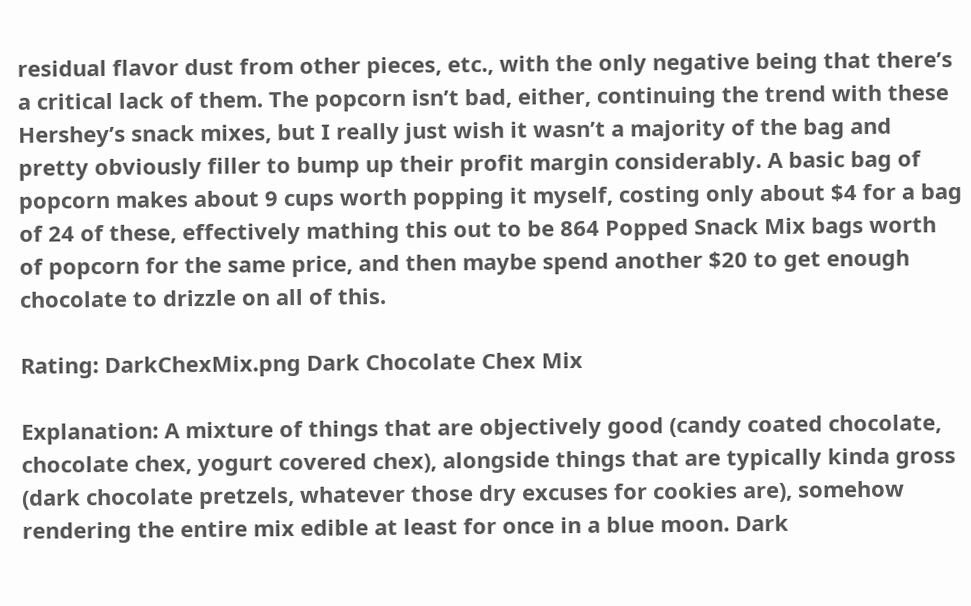residual flavor dust from other pieces, etc., with the only negative being that there’s a critical lack of them. The popcorn isn’t bad, either, continuing the trend with these Hershey’s snack mixes, but I really just wish it wasn’t a majority of the bag and pretty obviously filler to bump up their profit margin considerably. A basic bag of popcorn makes about 9 cups worth popping it myself, costing only about $4 for a bag of 24 of these, effectively mathing this out to be 864 Popped Snack Mix bags worth of popcorn for the same price, and then maybe spend another $20 to get enough chocolate to drizzle on all of this.

Rating: DarkChexMix.png Dark Chocolate Chex Mix

Explanation: A mixture of things that are objectively good (candy coated chocolate, chocolate chex, yogurt covered chex), alongside things that are typically kinda gross (dark chocolate pretzels, whatever those dry excuses for cookies are), somehow rendering the entire mix edible at least for once in a blue moon. Dark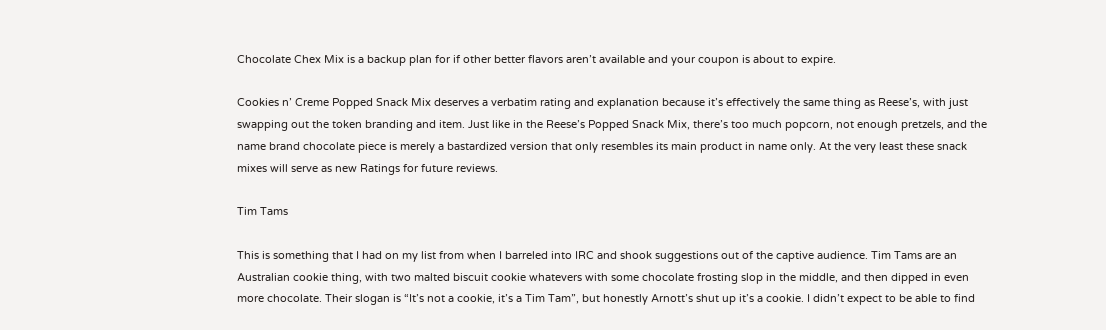Chocolate Chex Mix is a backup plan for if other better flavors aren’t available and your coupon is about to expire.

Cookies n’ Creme Popped Snack Mix deserves a verbatim rating and explanation because it’s effectively the same thing as Reese’s, with just swapping out the token branding and item. Just like in the Reese’s Popped Snack Mix, there’s too much popcorn, not enough pretzels, and the name brand chocolate piece is merely a bastardized version that only resembles its main product in name only. At the very least these snack mixes will serve as new Ratings for future reviews.

Tim Tams

This is something that I had on my list from when I barreled into IRC and shook suggestions out of the captive audience. Tim Tams are an Australian cookie thing, with two malted biscuit cookie whatevers with some chocolate frosting slop in the middle, and then dipped in even more chocolate. Their slogan is “It’s not a cookie, it’s a Tim Tam”, but honestly Arnott’s shut up it’s a cookie. I didn’t expect to be able to find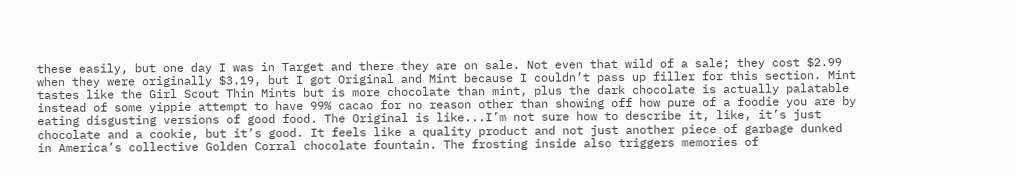these easily, but one day I was in Target and there they are on sale. Not even that wild of a sale; they cost $2.99 when they were originally $3.19, but I got Original and Mint because I couldn’t pass up filler for this section. Mint tastes like the Girl Scout Thin Mints but is more chocolate than mint, plus the dark chocolate is actually palatable instead of some yippie attempt to have 99% cacao for no reason other than showing off how pure of a foodie you are by eating disgusting versions of good food. The Original is like...I’m not sure how to describe it, like, it’s just chocolate and a cookie, but it’s good. It feels like a quality product and not just another piece of garbage dunked in America’s collective Golden Corral chocolate fountain. The frosting inside also triggers memories of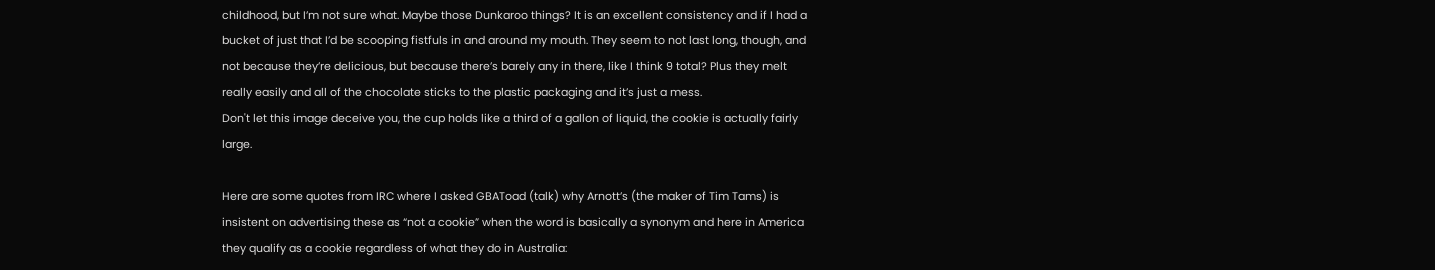childhood, but I’m not sure what. Maybe those Dunkaroo things? It is an excellent consistency and if I had a bucket of just that I’d be scooping fistfuls in and around my mouth. They seem to not last long, though, and not because they’re delicious, but because there’s barely any in there, like I think 9 total? Plus they melt really easily and all of the chocolate sticks to the plastic packaging and it’s just a mess.
Don't let this image deceive you, the cup holds like a third of a gallon of liquid, the cookie is actually fairly large.

Here are some quotes from IRC where I asked GBAToad (talk) why Arnott’s (the maker of Tim Tams) is insistent on advertising these as “not a cookie” when the word is basically a synonym and here in America they qualify as a cookie regardless of what they do in Australia: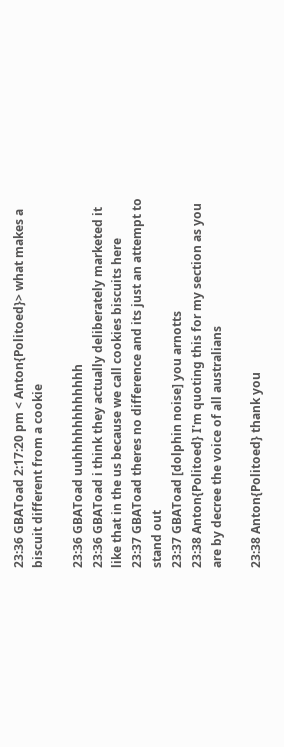23:36 GBAToad 2:17:20 pm < Anton{Politoed}> what makes a biscuit different from a cookie

23:36 GBAToad uuhhhhhhhhhhhh
23:36 GBAToad i think they actually deliberately marketed it like that in the us because we call cookies biscuits here
23:37 GBAToad theres no difference and its just an attempt to stand out
23:37 GBAToad [dolphin noise] you arnotts
23:38 Anton{Politoed} I'm quoting this for my section as you are by decree the voice of all australians

23:38 Anton{Politoed} thank you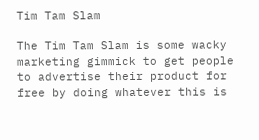Tim Tam Slam

The Tim Tam Slam is some wacky marketing gimmick to get people to advertise their product for free by doing whatever this is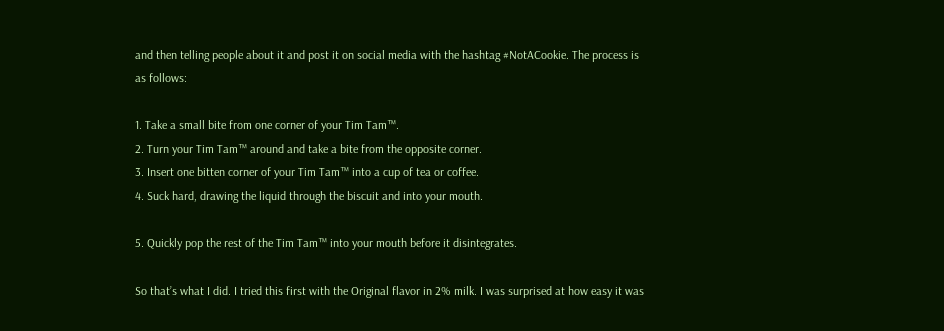and then telling people about it and post it on social media with the hashtag #NotACookie. The process is as follows:

1. Take a small bite from one corner of your Tim Tam™.
2. Turn your Tim Tam™ around and take a bite from the opposite corner.
3. Insert one bitten corner of your Tim Tam™ into a cup of tea or coffee.
4. Suck hard, drawing the liquid through the biscuit and into your mouth.

5. Quickly pop the rest of the Tim Tam™ into your mouth before it disintegrates.

So that’s what I did. I tried this first with the Original flavor in 2% milk. I was surprised at how easy it was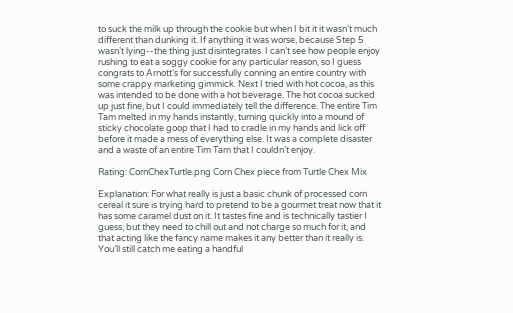to suck the milk up through the cookie but when I bit it it wasn’t much different than dunking it. If anything it was worse, because Step 5 wasn’t lying--the thing just disintegrates. I can’t see how people enjoy rushing to eat a soggy cookie for any particular reason, so I guess congrats to Arnott’s for successfully conning an entire country with some crappy marketing gimmick. Next I tried with hot cocoa, as this was intended to be done with a hot beverage. The hot cocoa sucked up just fine, but I could immediately tell the difference. The entire Tim Tam melted in my hands instantly, turning quickly into a mound of sticky chocolate goop that I had to cradle in my hands and lick off before it made a mess of everything else. It was a complete disaster and a waste of an entire Tim Tam that I couldn’t enjoy.

Rating: CornChexTurtle.png Corn Chex piece from Turtle Chex Mix

Explanation: For what really is just a basic chunk of processed corn cereal it sure is trying hard to pretend to be a gourmet treat now that it has some caramel dust on it. It tastes fine and is technically tastier I guess, but they need to chill out and not charge so much for it, and that acting like the fancy name makes it any better than it really is. You’ll still catch me eating a handful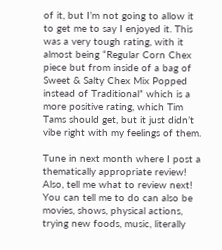of it, but I’m not going to allow it to get me to say I enjoyed it. This was a very tough rating, with it almost being “Regular Corn Chex piece but from inside of a bag of Sweet & Salty Chex Mix Popped instead of Traditional” which is a more positive rating, which Tim Tams should get, but it just didn’t vibe right with my feelings of them.

Tune in next month where I post a thematically appropriate review! Also, tell me what to review next! You can tell me to do can also be movies, shows, physical actions, trying new foods, music, literally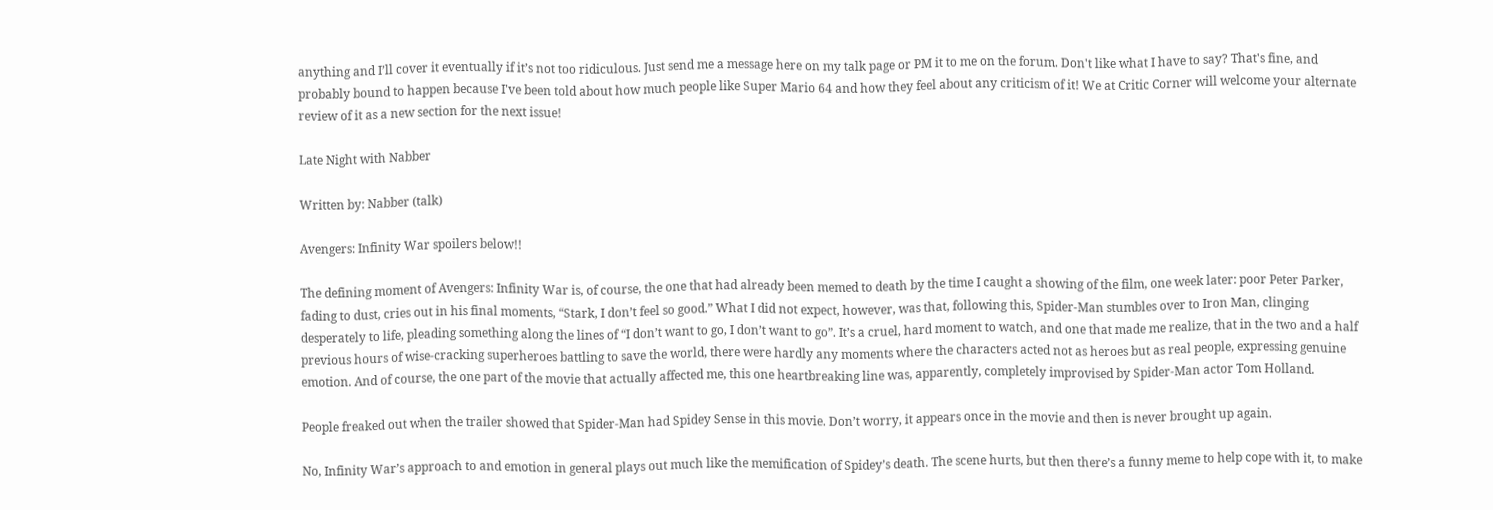anything and I’ll cover it eventually if it’s not too ridiculous. Just send me a message here on my talk page or PM it to me on the forum. Don't like what I have to say? That's fine, and probably bound to happen because I've been told about how much people like Super Mario 64 and how they feel about any criticism of it! We at Critic Corner will welcome your alternate review of it as a new section for the next issue!

Late Night with Nabber

Written by: Nabber (talk)

Avengers: Infinity War spoilers below!!

The defining moment of Avengers: Infinity War is, of course, the one that had already been memed to death by the time I caught a showing of the film, one week later: poor Peter Parker, fading to dust, cries out in his final moments, “Stark, I don’t feel so good.” What I did not expect, however, was that, following this, Spider-Man stumbles over to Iron Man, clinging desperately to life, pleading something along the lines of “I don’t want to go, I don’t want to go”. It’s a cruel, hard moment to watch, and one that made me realize, that in the two and a half previous hours of wise-cracking superheroes battling to save the world, there were hardly any moments where the characters acted not as heroes but as real people, expressing genuine emotion. And of course, the one part of the movie that actually affected me, this one heartbreaking line was, apparently, completely improvised by Spider-Man actor Tom Holland.

People freaked out when the trailer showed that Spider-Man had Spidey Sense in this movie. Don’t worry, it appears once in the movie and then is never brought up again.

No, Infinity War’s approach to and emotion in general plays out much like the memification of Spidey’s death. The scene hurts, but then there’s a funny meme to help cope with it, to make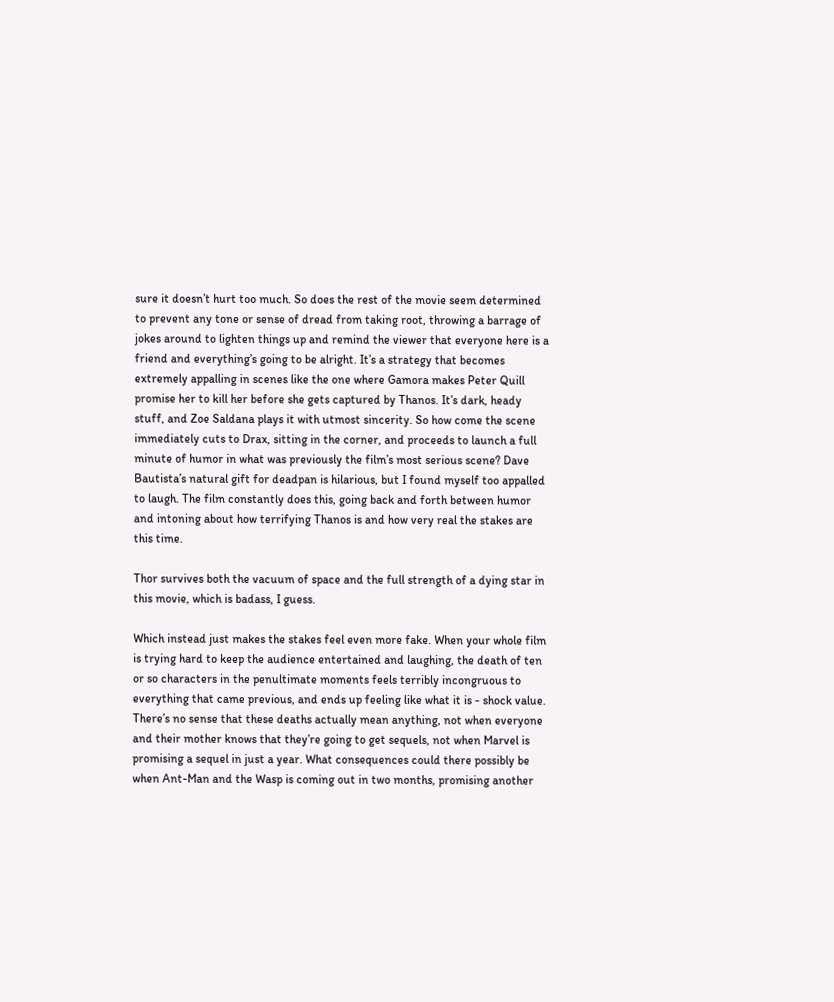sure it doesn’t hurt too much. So does the rest of the movie seem determined to prevent any tone or sense of dread from taking root, throwing a barrage of jokes around to lighten things up and remind the viewer that everyone here is a friend and everything’s going to be alright. It’s a strategy that becomes extremely appalling in scenes like the one where Gamora makes Peter Quill promise her to kill her before she gets captured by Thanos. It’s dark, heady stuff, and Zoe Saldana plays it with utmost sincerity. So how come the scene immediately cuts to Drax, sitting in the corner, and proceeds to launch a full minute of humor in what was previously the film’s most serious scene? Dave Bautista’s natural gift for deadpan is hilarious, but I found myself too appalled to laugh. The film constantly does this, going back and forth between humor and intoning about how terrifying Thanos is and how very real the stakes are this time.

Thor survives both the vacuum of space and the full strength of a dying star in this movie, which is badass, I guess.

Which instead just makes the stakes feel even more fake. When your whole film is trying hard to keep the audience entertained and laughing, the death of ten or so characters in the penultimate moments feels terribly incongruous to everything that came previous, and ends up feeling like what it is - shock value. There’s no sense that these deaths actually mean anything, not when everyone and their mother knows that they’re going to get sequels, not when Marvel is promising a sequel in just a year. What consequences could there possibly be when Ant-Man and the Wasp is coming out in two months, promising another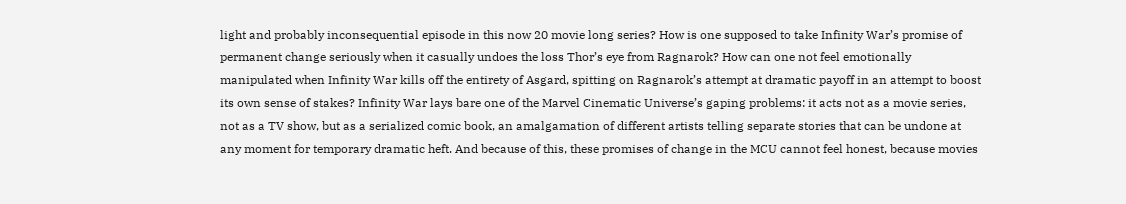light and probably inconsequential episode in this now 20 movie long series? How is one supposed to take Infinity War’s promise of permanent change seriously when it casually undoes the loss Thor’s eye from Ragnarok? How can one not feel emotionally manipulated when Infinity War kills off the entirety of Asgard, spitting on Ragnarok’s attempt at dramatic payoff in an attempt to boost its own sense of stakes? Infinity War lays bare one of the Marvel Cinematic Universe’s gaping problems: it acts not as a movie series, not as a TV show, but as a serialized comic book, an amalgamation of different artists telling separate stories that can be undone at any moment for temporary dramatic heft. And because of this, these promises of change in the MCU cannot feel honest, because movies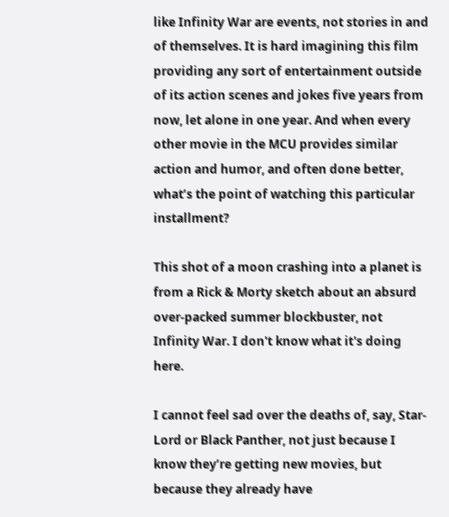like Infinity War are events, not stories in and of themselves. It is hard imagining this film providing any sort of entertainment outside of its action scenes and jokes five years from now, let alone in one year. And when every other movie in the MCU provides similar action and humor, and often done better, what’s the point of watching this particular installment?

This shot of a moon crashing into a planet is from a Rick & Morty sketch about an absurd over-packed summer blockbuster, not Infinity War. I don't know what it's doing here.

I cannot feel sad over the deaths of, say, Star-Lord or Black Panther, not just because I know they’re getting new movies, but because they already have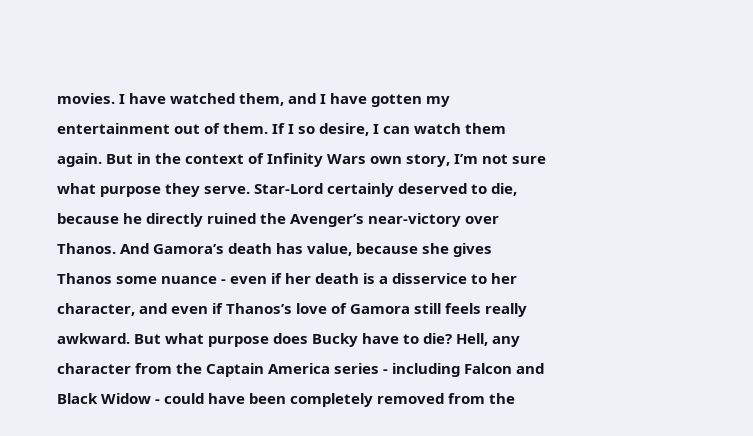movies. I have watched them, and I have gotten my entertainment out of them. If I so desire, I can watch them again. But in the context of Infinity Wars own story, I’m not sure what purpose they serve. Star-Lord certainly deserved to die, because he directly ruined the Avenger’s near-victory over Thanos. And Gamora’s death has value, because she gives Thanos some nuance - even if her death is a disservice to her character, and even if Thanos’s love of Gamora still feels really awkward. But what purpose does Bucky have to die? Hell, any character from the Captain America series - including Falcon and Black Widow - could have been completely removed from the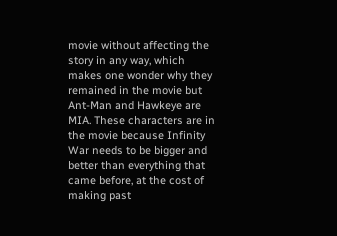movie without affecting the story in any way, which makes one wonder why they remained in the movie but Ant-Man and Hawkeye are MIA. These characters are in the movie because Infinity War needs to be bigger and better than everything that came before, at the cost of making past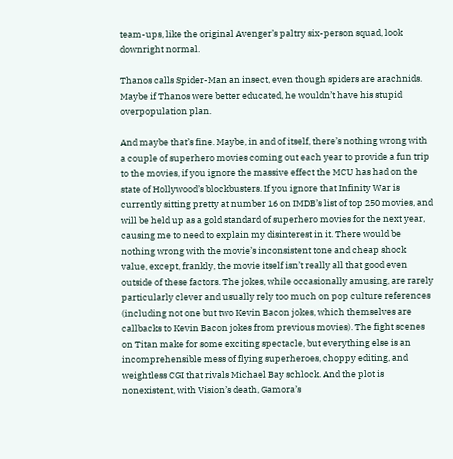team-ups, like the original Avenger’s paltry six-person squad, look downright normal.

Thanos calls Spider-Man an insect, even though spiders are arachnids. Maybe if Thanos were better educated, he wouldn’t have his stupid overpopulation plan.

And maybe that’s fine. Maybe, in and of itself, there’s nothing wrong with a couple of superhero movies coming out each year to provide a fun trip to the movies, if you ignore the massive effect the MCU has had on the state of Hollywood’s blockbusters. If you ignore that Infinity War is currently sitting pretty at number 16 on IMDB’s list of top 250 movies, and will be held up as a gold standard of superhero movies for the next year, causing me to need to explain my disinterest in it. There would be nothing wrong with the movie’s inconsistent tone and cheap shock value, except, frankly, the movie itself isn’t really all that good even outside of these factors. The jokes, while occasionally amusing, are rarely particularly clever and usually rely too much on pop culture references (including not one but two Kevin Bacon jokes, which themselves are callbacks to Kevin Bacon jokes from previous movies). The fight scenes on Titan make for some exciting spectacle, but everything else is an incomprehensible mess of flying superheroes, choppy editing, and weightless CGI that rivals Michael Bay schlock. And the plot is nonexistent, with Vision’s death, Gamora’s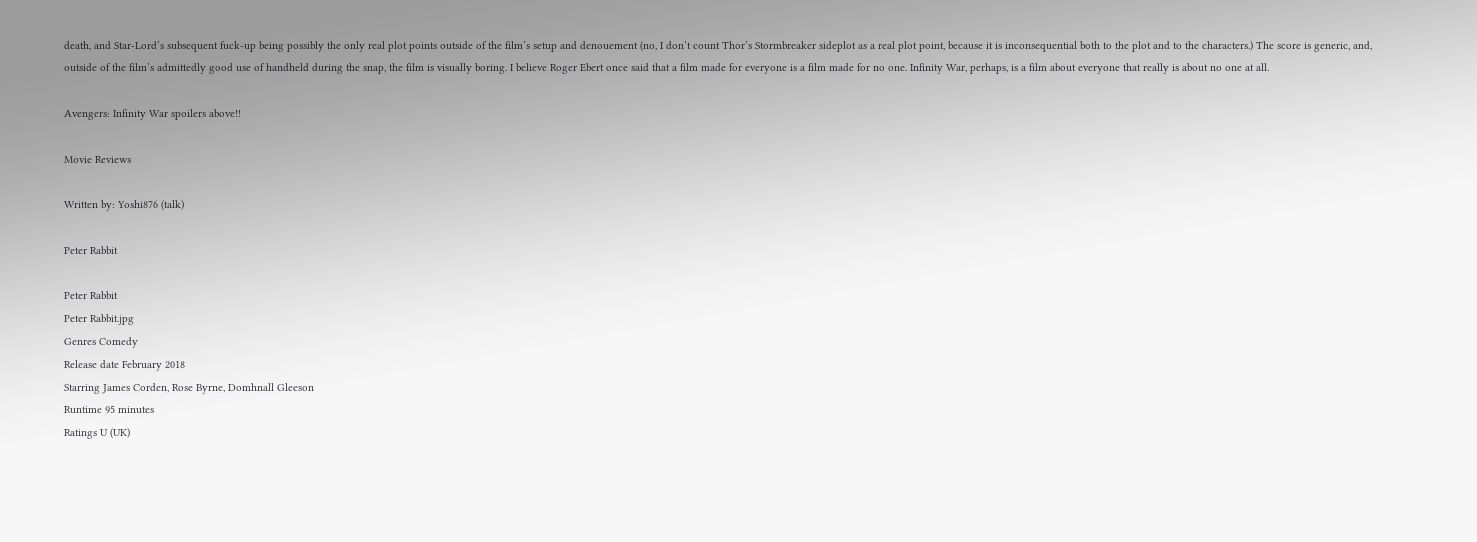death, and Star-Lord’s subsequent fuck-up being possibly the only real plot points outside of the film’s setup and denouement (no, I don’t count Thor’s Stormbreaker sideplot as a real plot point, because it is inconsequential both to the plot and to the characters.) The score is generic, and, outside of the film’s admittedly good use of handheld during the snap, the film is visually boring. I believe Roger Ebert once said that a film made for everyone is a film made for no one. Infinity War, perhaps, is a film about everyone that really is about no one at all.

Avengers: Infinity War spoilers above!!

Movie Reviews

Written by: Yoshi876 (talk)

Peter Rabbit

Peter Rabbit
Peter Rabbit.jpg
Genres Comedy
Release date February 2018
Starring James Corden, Rose Byrne, Domhnall Gleeson
Runtime 95 minutes
Ratings U (UK)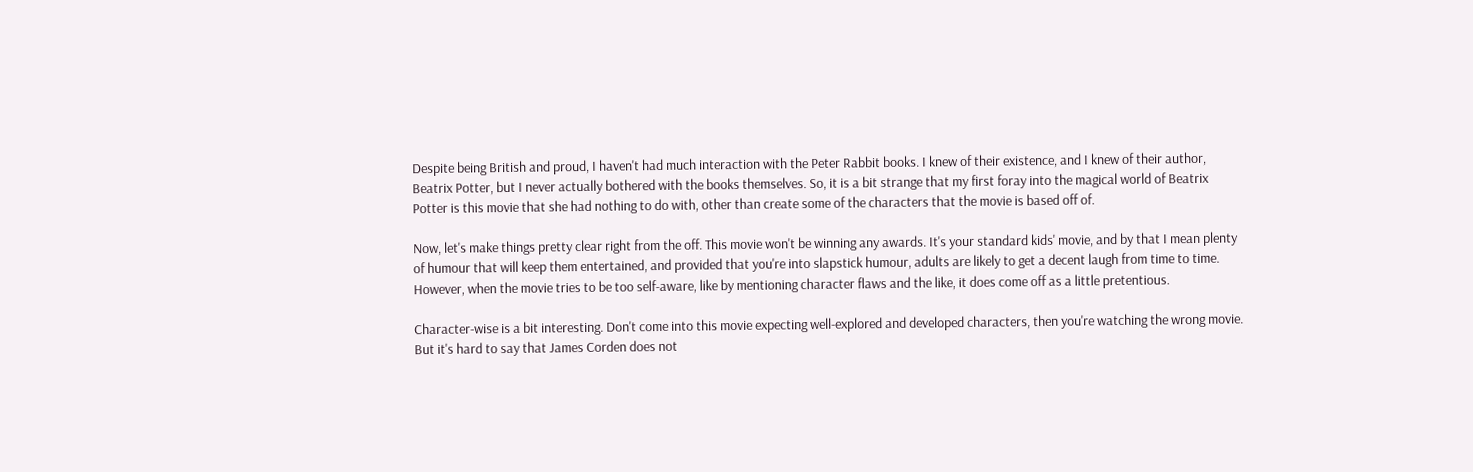Despite being British and proud, I haven't had much interaction with the Peter Rabbit books. I knew of their existence, and I knew of their author, Beatrix Potter, but I never actually bothered with the books themselves. So, it is a bit strange that my first foray into the magical world of Beatrix Potter is this movie that she had nothing to do with, other than create some of the characters that the movie is based off of.

Now, let's make things pretty clear right from the off. This movie won't be winning any awards. It's your standard kids' movie, and by that I mean plenty of humour that will keep them entertained, and provided that you're into slapstick humour, adults are likely to get a decent laugh from time to time. However, when the movie tries to be too self-aware, like by mentioning character flaws and the like, it does come off as a little pretentious.

Character-wise is a bit interesting. Don't come into this movie expecting well-explored and developed characters, then you're watching the wrong movie. But it's hard to say that James Corden does not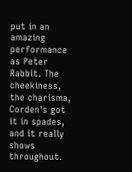put in an amazing performance as Peter Rabbit. The cheekiness, the charisma, Corden's got it in spades, and it really shows throughout.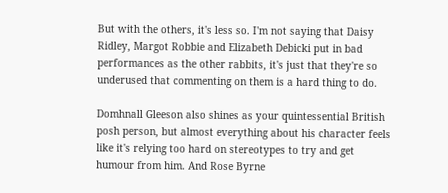But with the others, it's less so. I'm not saying that Daisy Ridley, Margot Robbie and Elizabeth Debicki put in bad performances as the other rabbits, it's just that they're so underused that commenting on them is a hard thing to do.

Domhnall Gleeson also shines as your quintessential British posh person, but almost everything about his character feels like it's relying too hard on stereotypes to try and get humour from him. And Rose Byrne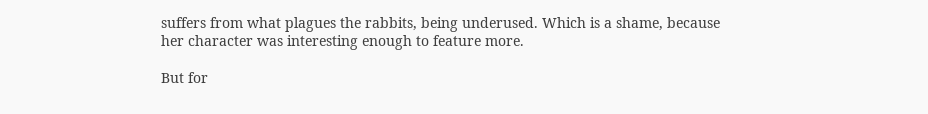suffers from what plagues the rabbits, being underused. Which is a shame, because her character was interesting enough to feature more.

But for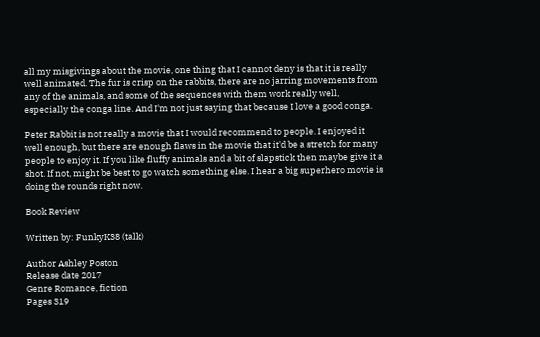all my misgivings about the movie, one thing that I cannot deny is that it is really well animated. The fur is crisp on the rabbits, there are no jarring movements from any of the animals, and some of the sequences with them work really well, especially the conga line. And I'm not just saying that because I love a good conga.

Peter Rabbit is not really a movie that I would recommend to people. I enjoyed it well enough, but there are enough flaws in the movie that it'd be a stretch for many people to enjoy it. If you like fluffy animals and a bit of slapstick then maybe give it a shot. If not, might be best to go watch something else. I hear a big superhero movie is doing the rounds right now.

Book Review

Written by: FunkyK38 (talk)

Author Ashley Poston
Release date 2017
Genre Romance, fiction
Pages 319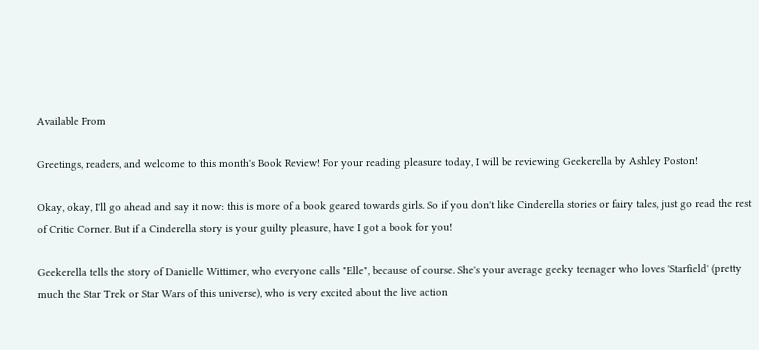Available From

Greetings, readers, and welcome to this month's Book Review! For your reading pleasure today, I will be reviewing Geekerella by Ashley Poston!

Okay, okay, I'll go ahead and say it now: this is more of a book geared towards girls. So if you don't like Cinderella stories or fairy tales, just go read the rest of Critic Corner. But if a Cinderella story is your guilty pleasure, have I got a book for you!

Geekerella tells the story of Danielle Wittimer, who everyone calls "Elle", because of course. She's your average geeky teenager who loves 'Starfield' (pretty much the Star Trek or Star Wars of this universe), who is very excited about the live action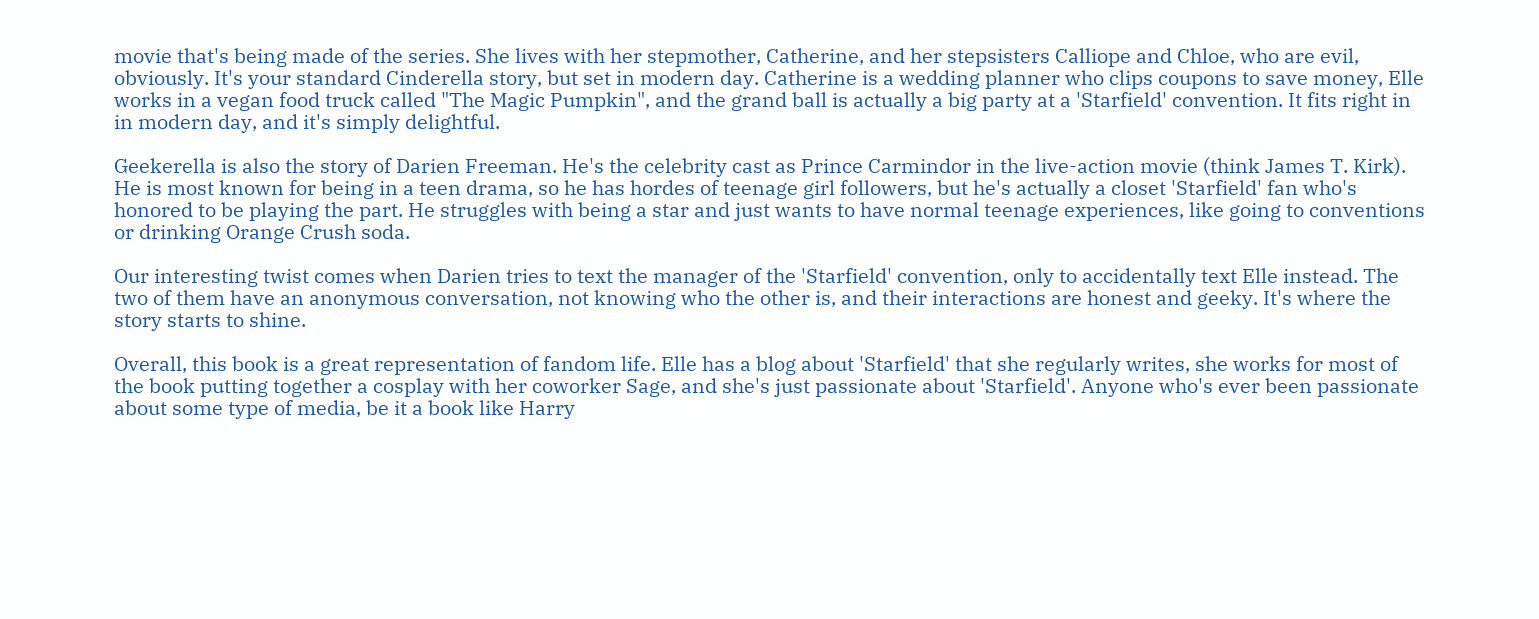movie that's being made of the series. She lives with her stepmother, Catherine, and her stepsisters Calliope and Chloe, who are evil, obviously. It's your standard Cinderella story, but set in modern day. Catherine is a wedding planner who clips coupons to save money, Elle works in a vegan food truck called "The Magic Pumpkin", and the grand ball is actually a big party at a 'Starfield' convention. It fits right in in modern day, and it's simply delightful.

Geekerella is also the story of Darien Freeman. He's the celebrity cast as Prince Carmindor in the live-action movie (think James T. Kirk). He is most known for being in a teen drama, so he has hordes of teenage girl followers, but he's actually a closet 'Starfield' fan who's honored to be playing the part. He struggles with being a star and just wants to have normal teenage experiences, like going to conventions or drinking Orange Crush soda.

Our interesting twist comes when Darien tries to text the manager of the 'Starfield' convention, only to accidentally text Elle instead. The two of them have an anonymous conversation, not knowing who the other is, and their interactions are honest and geeky. It's where the story starts to shine.

Overall, this book is a great representation of fandom life. Elle has a blog about 'Starfield' that she regularly writes, she works for most of the book putting together a cosplay with her coworker Sage, and she's just passionate about 'Starfield'. Anyone who's ever been passionate about some type of media, be it a book like Harry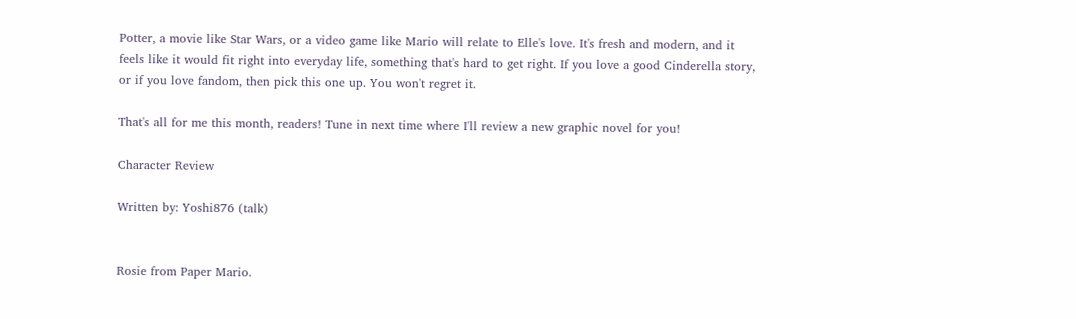Potter, a movie like Star Wars, or a video game like Mario will relate to Elle's love. It's fresh and modern, and it feels like it would fit right into everyday life, something that's hard to get right. If you love a good Cinderella story, or if you love fandom, then pick this one up. You won't regret it.

That's all for me this month, readers! Tune in next time where I'll review a new graphic novel for you!

Character Review

Written by: Yoshi876 (talk)


Rosie from Paper Mario.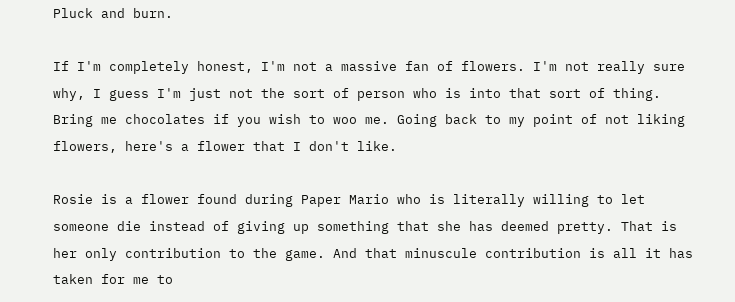Pluck and burn.

If I'm completely honest, I'm not a massive fan of flowers. I'm not really sure why, I guess I'm just not the sort of person who is into that sort of thing. Bring me chocolates if you wish to woo me. Going back to my point of not liking flowers, here's a flower that I don't like.

Rosie is a flower found during Paper Mario who is literally willing to let someone die instead of giving up something that she has deemed pretty. That is her only contribution to the game. And that minuscule contribution is all it has taken for me to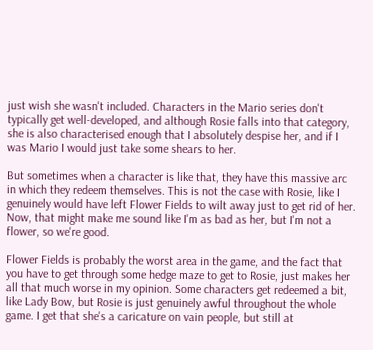just wish she wasn't included. Characters in the Mario series don't typically get well-developed, and although Rosie falls into that category, she is also characterised enough that I absolutely despise her, and if I was Mario I would just take some shears to her.

But sometimes when a character is like that, they have this massive arc in which they redeem themselves. This is not the case with Rosie, like I genuinely would have left Flower Fields to wilt away just to get rid of her. Now, that might make me sound like I'm as bad as her, but I'm not a flower, so we're good.

Flower Fields is probably the worst area in the game, and the fact that you have to get through some hedge maze to get to Rosie, just makes her all that much worse in my opinion. Some characters get redeemed a bit, like Lady Bow, but Rosie is just genuinely awful throughout the whole game. I get that she's a caricature on vain people, but still at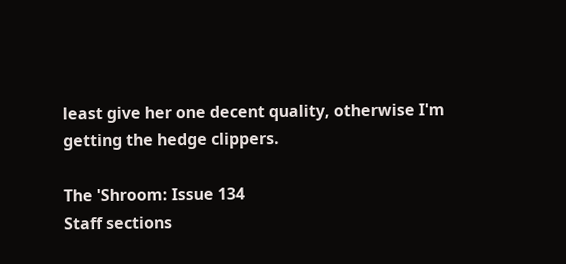least give her one decent quality, otherwise I'm getting the hedge clippers.

The 'Shroom: Issue 134
Staff sections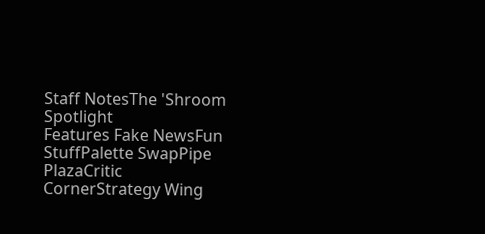Staff NotesThe 'Shroom Spotlight
Features Fake NewsFun StuffPalette SwapPipe PlazaCritic CornerStrategy Wing